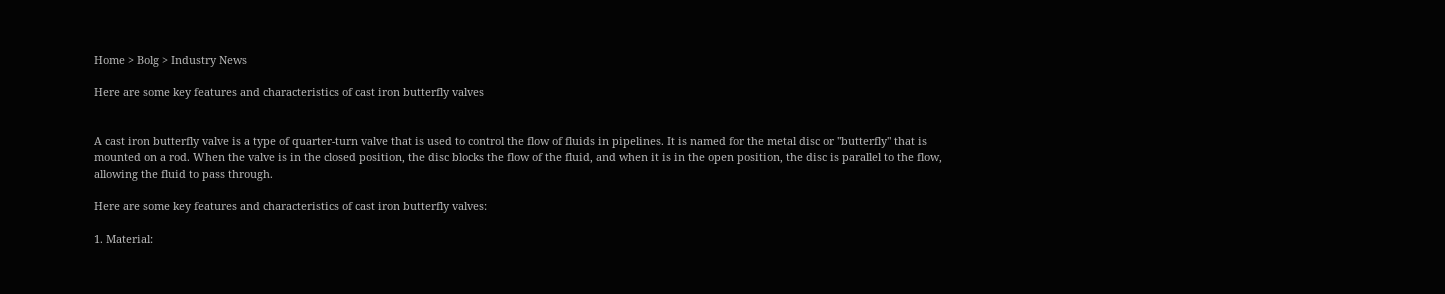Home > Bolg > Industry News

Here are some key features and characteristics of cast iron butterfly valves


A cast iron butterfly valve is a type of quarter-turn valve that is used to control the flow of fluids in pipelines. It is named for the metal disc or "butterfly" that is mounted on a rod. When the valve is in the closed position, the disc blocks the flow of the fluid, and when it is in the open position, the disc is parallel to the flow, allowing the fluid to pass through.

Here are some key features and characteristics of cast iron butterfly valves:

1. Material: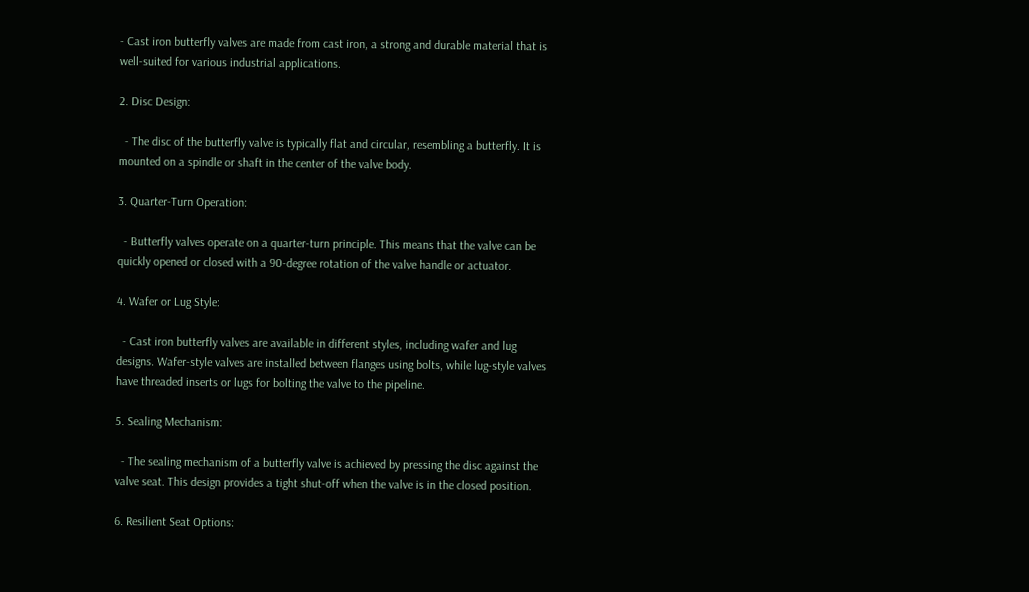- Cast iron butterfly valves are made from cast iron, a strong and durable material that is well-suited for various industrial applications.

2. Disc Design:

  - The disc of the butterfly valve is typically flat and circular, resembling a butterfly. It is mounted on a spindle or shaft in the center of the valve body.

3. Quarter-Turn Operation:

  - Butterfly valves operate on a quarter-turn principle. This means that the valve can be quickly opened or closed with a 90-degree rotation of the valve handle or actuator.

4. Wafer or Lug Style:

  - Cast iron butterfly valves are available in different styles, including wafer and lug designs. Wafer-style valves are installed between flanges using bolts, while lug-style valves have threaded inserts or lugs for bolting the valve to the pipeline.

5. Sealing Mechanism:

  - The sealing mechanism of a butterfly valve is achieved by pressing the disc against the valve seat. This design provides a tight shut-off when the valve is in the closed position.

6. Resilient Seat Options: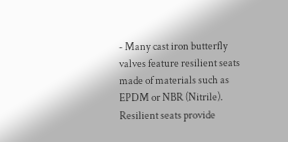- Many cast iron butterfly valves feature resilient seats made of materials such as EPDM or NBR (Nitrile). Resilient seats provide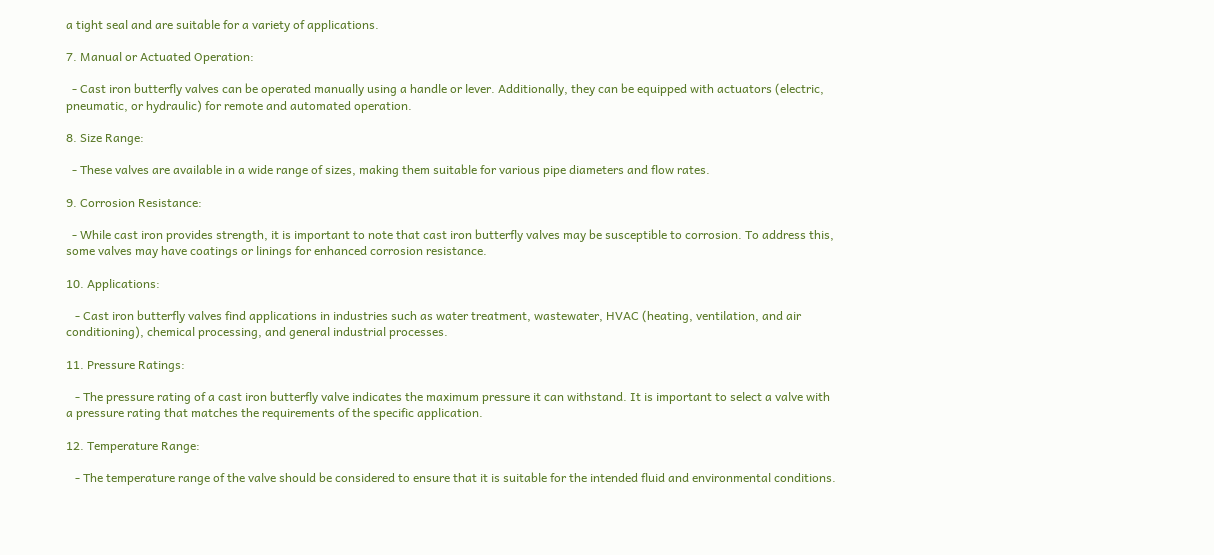a tight seal and are suitable for a variety of applications.

7. Manual or Actuated Operation:

  - Cast iron butterfly valves can be operated manually using a handle or lever. Additionally, they can be equipped with actuators (electric, pneumatic, or hydraulic) for remote and automated operation.

8. Size Range:

  - These valves are available in a wide range of sizes, making them suitable for various pipe diameters and flow rates.

9. Corrosion Resistance:

  - While cast iron provides strength, it is important to note that cast iron butterfly valves may be susceptible to corrosion. To address this, some valves may have coatings or linings for enhanced corrosion resistance.

10. Applications:

   - Cast iron butterfly valves find applications in industries such as water treatment, wastewater, HVAC (heating, ventilation, and air conditioning), chemical processing, and general industrial processes.

11. Pressure Ratings:

   - The pressure rating of a cast iron butterfly valve indicates the maximum pressure it can withstand. It is important to select a valve with a pressure rating that matches the requirements of the specific application.

12. Temperature Range:

   - The temperature range of the valve should be considered to ensure that it is suitable for the intended fluid and environmental conditions.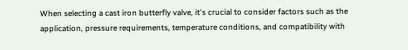When selecting a cast iron butterfly valve, it's crucial to consider factors such as the application, pressure requirements, temperature conditions, and compatibility with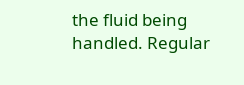the fluid being handled. Regular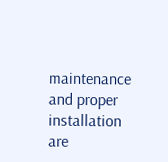maintenance and proper installation are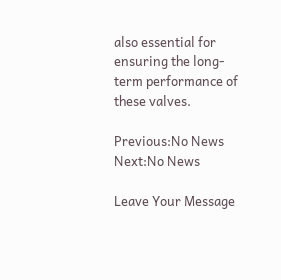also essential for ensuring the long-term performance of these valves.

Previous:No News
Next:No News

Leave Your Message